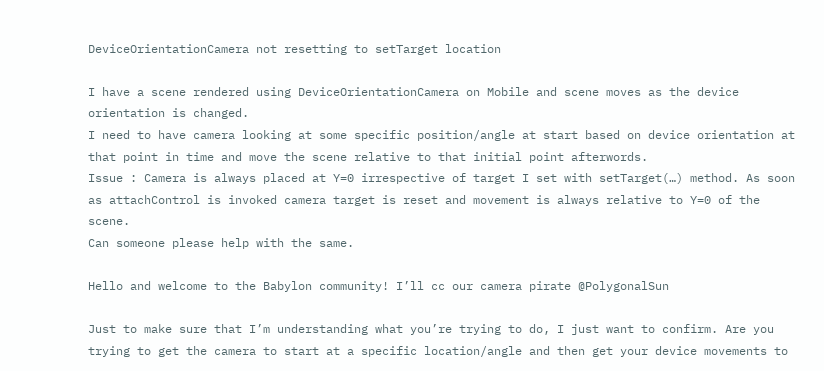DeviceOrientationCamera not resetting to setTarget location

I have a scene rendered using DeviceOrientationCamera on Mobile and scene moves as the device orientation is changed.
I need to have camera looking at some specific position/angle at start based on device orientation at that point in time and move the scene relative to that initial point afterwords.
Issue : Camera is always placed at Y=0 irrespective of target I set with setTarget(…) method. As soon as attachControl is invoked camera target is reset and movement is always relative to Y=0 of the scene.
Can someone please help with the same.

Hello and welcome to the Babylon community! I’ll cc our camera pirate @PolygonalSun

Just to make sure that I’m understanding what you’re trying to do, I just want to confirm. Are you trying to get the camera to start at a specific location/angle and then get your device movements to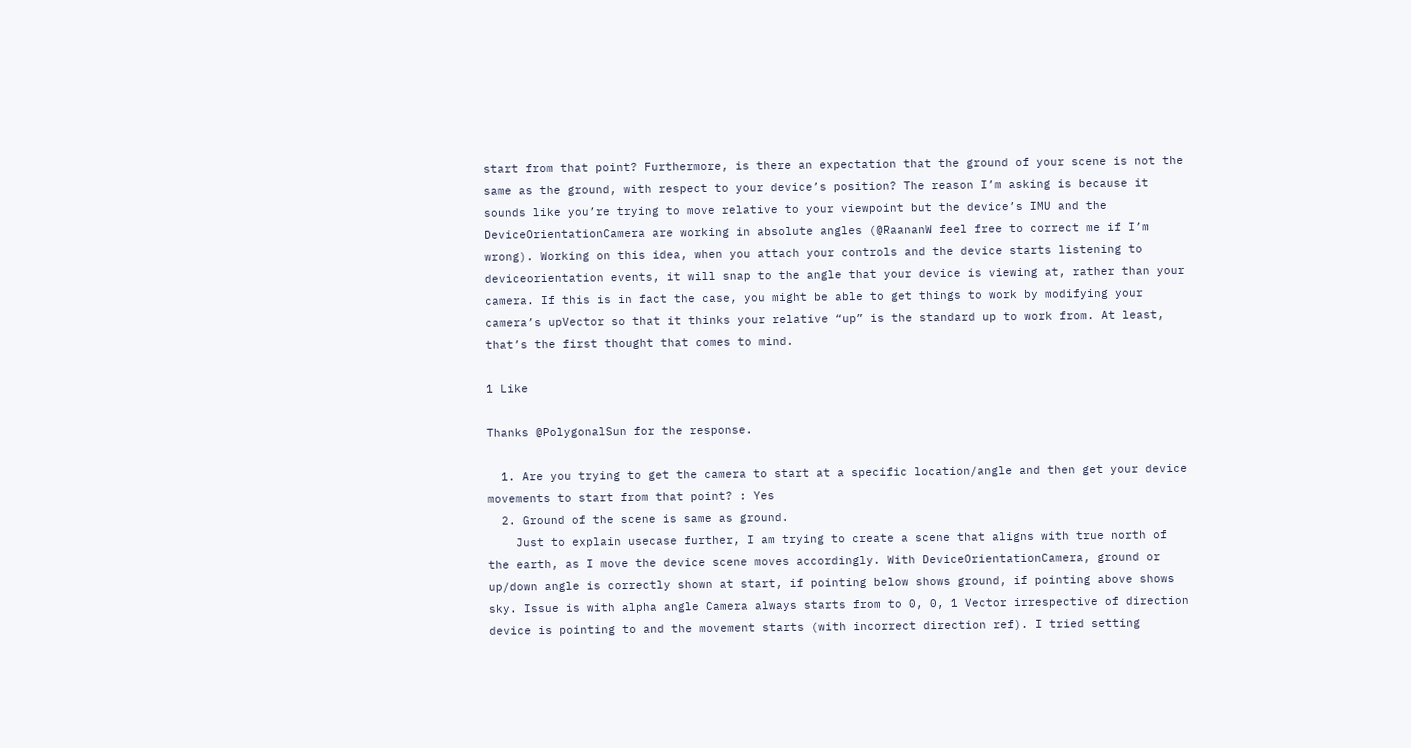start from that point? Furthermore, is there an expectation that the ground of your scene is not the same as the ground, with respect to your device’s position? The reason I’m asking is because it sounds like you’re trying to move relative to your viewpoint but the device’s IMU and the DeviceOrientationCamera are working in absolute angles (@RaananW feel free to correct me if I’m wrong). Working on this idea, when you attach your controls and the device starts listening to deviceorientation events, it will snap to the angle that your device is viewing at, rather than your camera. If this is in fact the case, you might be able to get things to work by modifying your camera’s upVector so that it thinks your relative “up” is the standard up to work from. At least, that’s the first thought that comes to mind.

1 Like

Thanks @PolygonalSun for the response.

  1. Are you trying to get the camera to start at a specific location/angle and then get your device movements to start from that point? : Yes
  2. Ground of the scene is same as ground.
    Just to explain usecase further, I am trying to create a scene that aligns with true north of the earth, as I move the device scene moves accordingly. With DeviceOrientationCamera, ground or up/down angle is correctly shown at start, if pointing below shows ground, if pointing above shows sky. Issue is with alpha angle Camera always starts from to 0, 0, 1 Vector irrespective of direction device is pointing to and the movement starts (with incorrect direction ref). I tried setting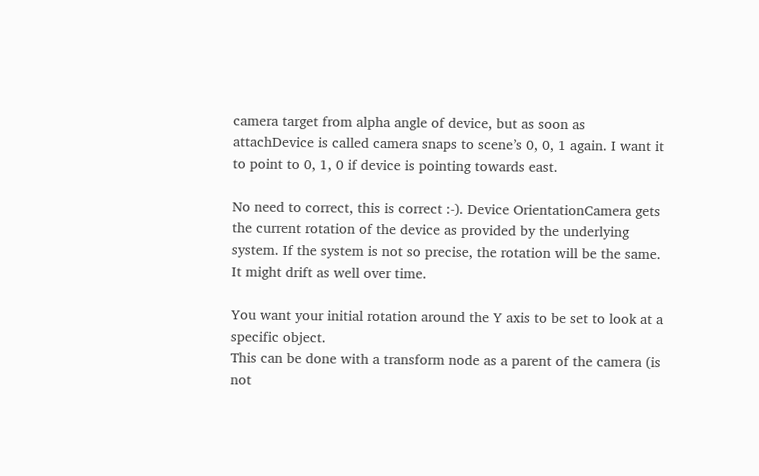camera target from alpha angle of device, but as soon as attachDevice is called camera snaps to scene’s 0, 0, 1 again. I want it to point to 0, 1, 0 if device is pointing towards east.

No need to correct, this is correct :-). Device OrientationCamera gets the current rotation of the device as provided by the underlying system. If the system is not so precise, the rotation will be the same. It might drift as well over time.

You want your initial rotation around the Y axis to be set to look at a specific object.
This can be done with a transform node as a parent of the camera (is not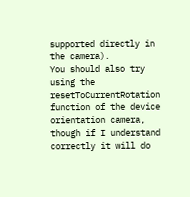supported directly in the camera).
You should also try using the resetToCurrentRotation function of the device orientation camera, though if I understand correctly it will do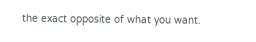the exact opposite of what you want.